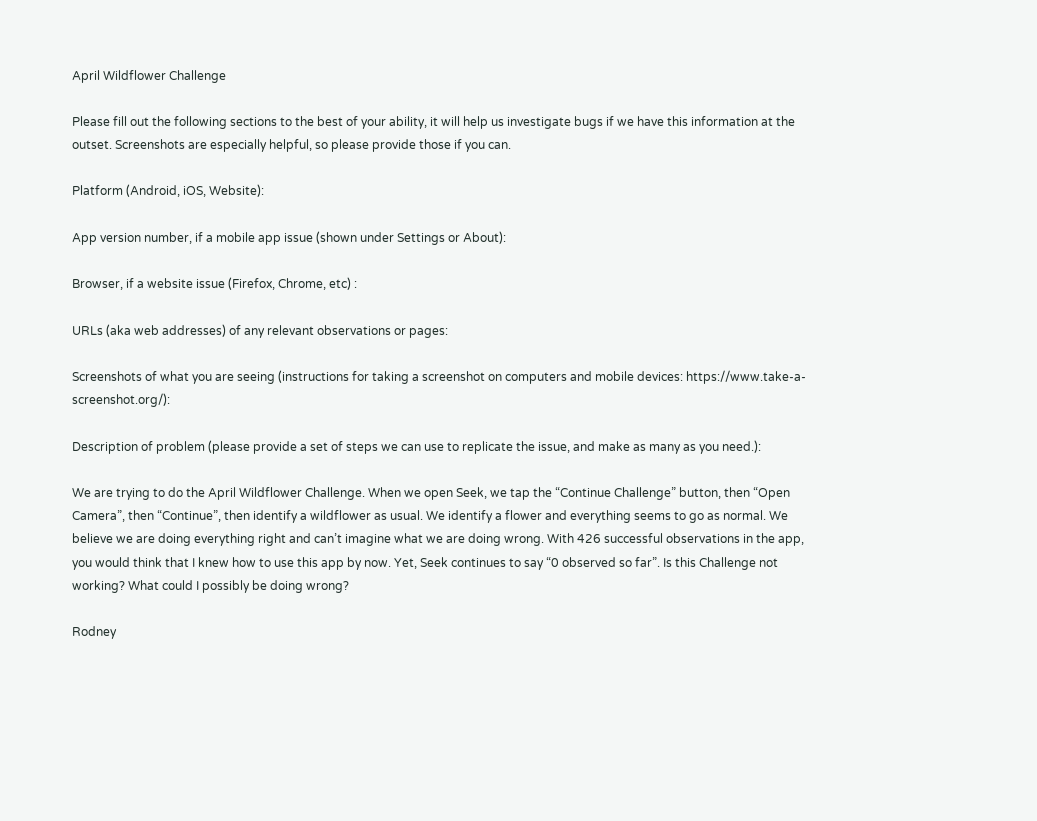April Wildflower Challenge

Please fill out the following sections to the best of your ability, it will help us investigate bugs if we have this information at the outset. Screenshots are especially helpful, so please provide those if you can.

Platform (Android, iOS, Website):

App version number, if a mobile app issue (shown under Settings or About):

Browser, if a website issue (Firefox, Chrome, etc) :

URLs (aka web addresses) of any relevant observations or pages:

Screenshots of what you are seeing (instructions for taking a screenshot on computers and mobile devices: https://www.take-a-screenshot.org/):

Description of problem (please provide a set of steps we can use to replicate the issue, and make as many as you need.):

We are trying to do the April Wildflower Challenge. When we open Seek, we tap the “Continue Challenge” button, then “Open Camera”, then “Continue”, then identify a wildflower as usual. We identify a flower and everything seems to go as normal. We believe we are doing everything right and can’t imagine what we are doing wrong. With 426 successful observations in the app, you would think that I knew how to use this app by now. Yet, Seek continues to say “0 observed so far”. Is this Challenge not working? What could I possibly be doing wrong?

Rodney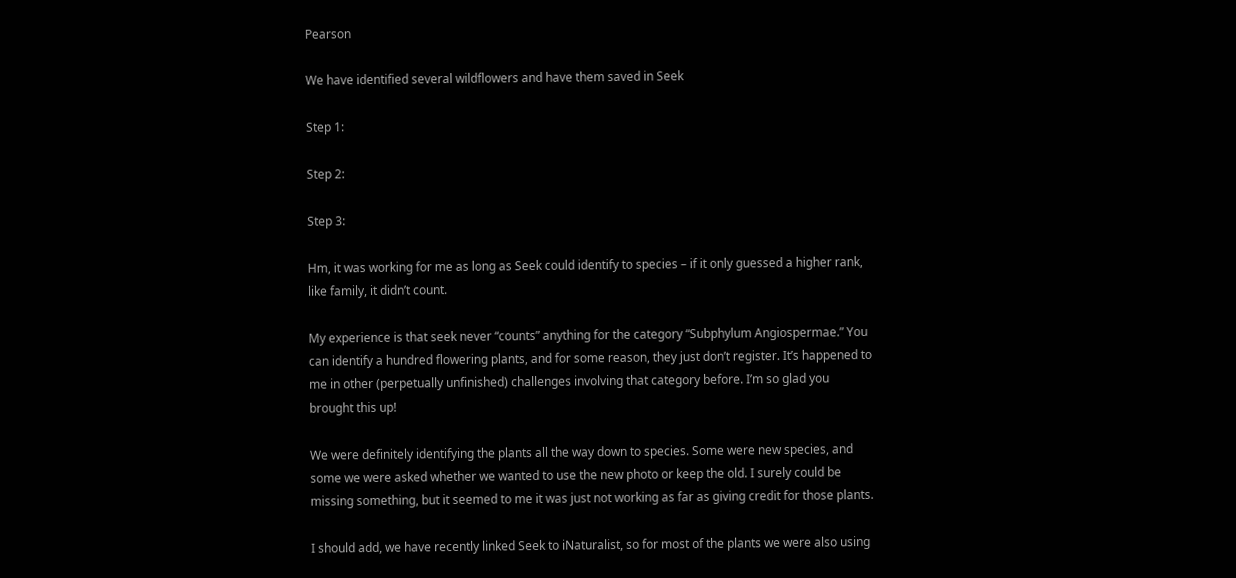Pearson

We have identified several wildflowers and have them saved in Seek

Step 1:

Step 2:

Step 3:

Hm, it was working for me as long as Seek could identify to species – if it only guessed a higher rank, like family, it didn’t count.

My experience is that seek never “counts” anything for the category “Subphylum Angiospermae.” You can identify a hundred flowering plants, and for some reason, they just don’t register. It’s happened to me in other (perpetually unfinished) challenges involving that category before. I’m so glad you brought this up!

We were definitely identifying the plants all the way down to species. Some were new species, and some we were asked whether we wanted to use the new photo or keep the old. I surely could be missing something, but it seemed to me it was just not working as far as giving credit for those plants.

I should add, we have recently linked Seek to iNaturalist, so for most of the plants we were also using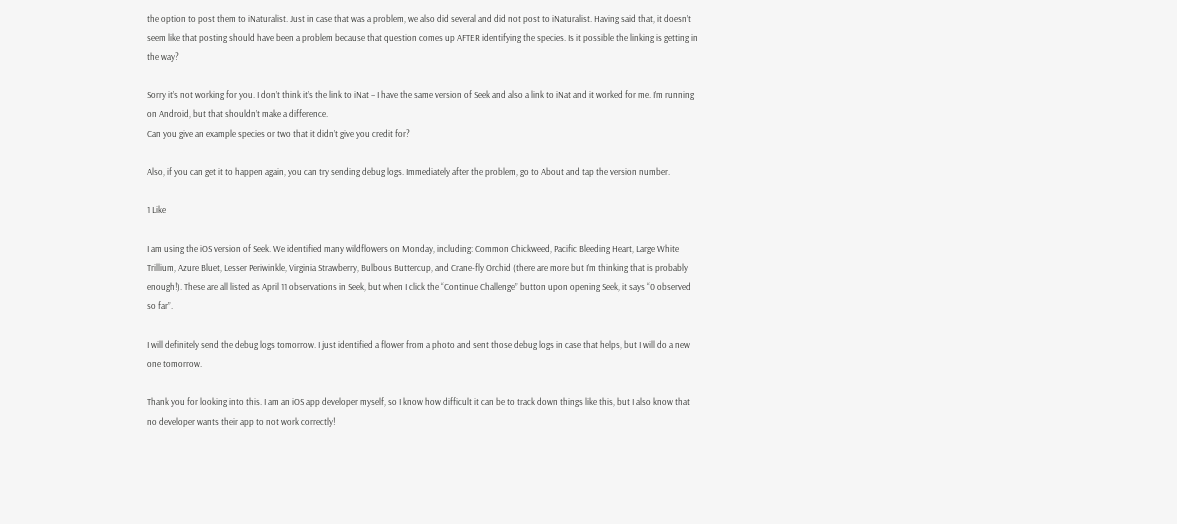the option to post them to iNaturalist. Just in case that was a problem, we also did several and did not post to iNaturalist. Having said that, it doesn’t seem like that posting should have been a problem because that question comes up AFTER identifying the species. Is it possible the linking is getting in the way?

Sorry it’s not working for you. I don’t think it’s the link to iNat – I have the same version of Seek and also a link to iNat and it worked for me. I’m running on Android, but that shouldn’t make a difference.
Can you give an example species or two that it didn’t give you credit for?

Also, if you can get it to happen again, you can try sending debug logs. Immediately after the problem, go to About and tap the version number.

1 Like

I am using the iOS version of Seek. We identified many wildflowers on Monday, including: Common Chickweed, Pacific Bleeding Heart, Large White Trillium, Azure Bluet, Lesser Periwinkle, Virginia Strawberry, Bulbous Buttercup, and Crane-fly Orchid (there are more but I’m thinking that is probably enough!). These are all listed as April 11 observations in Seek, but when I click the “Continue Challenge” button upon opening Seek, it says “0 observed so far”.

I will definitely send the debug logs tomorrow. I just identified a flower from a photo and sent those debug logs in case that helps, but I will do a new one tomorrow.

Thank you for looking into this. I am an iOS app developer myself, so I know how difficult it can be to track down things like this, but I also know that no developer wants their app to not work correctly!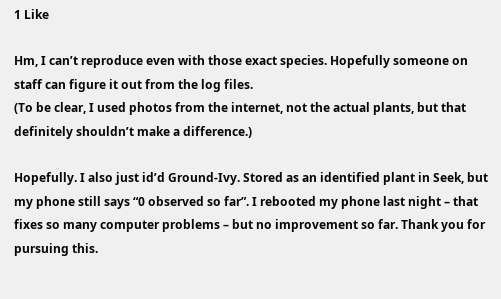1 Like

Hm, I can’t reproduce even with those exact species. Hopefully someone on staff can figure it out from the log files.
(To be clear, I used photos from the internet, not the actual plants, but that definitely shouldn’t make a difference.)

Hopefully. I also just id’d Ground-Ivy. Stored as an identified plant in Seek, but my phone still says “0 observed so far”. I rebooted my phone last night – that fixes so many computer problems – but no improvement so far. Thank you for pursuing this.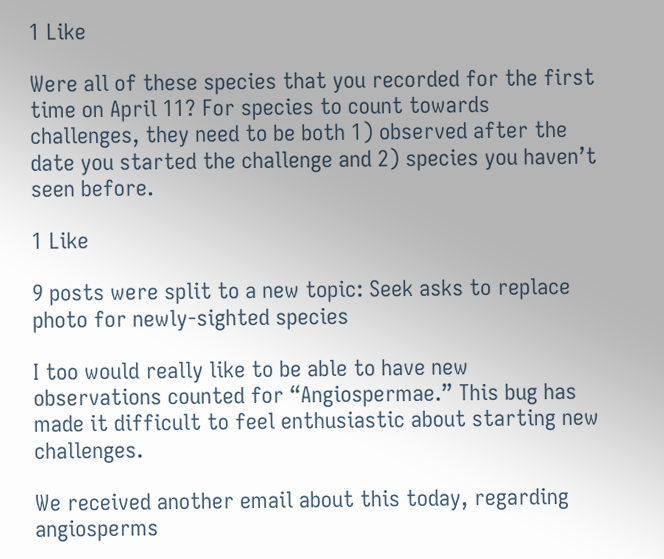1 Like

Were all of these species that you recorded for the first time on April 11? For species to count towards challenges, they need to be both 1) observed after the date you started the challenge and 2) species you haven’t seen before.

1 Like

9 posts were split to a new topic: Seek asks to replace photo for newly-sighted species

I too would really like to be able to have new observations counted for “Angiospermae.” This bug has made it difficult to feel enthusiastic about starting new challenges.

We received another email about this today, regarding angiosperms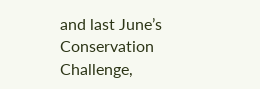and last June’s Conservation Challenge,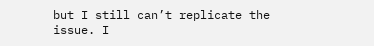but I still can’t replicate the issue. I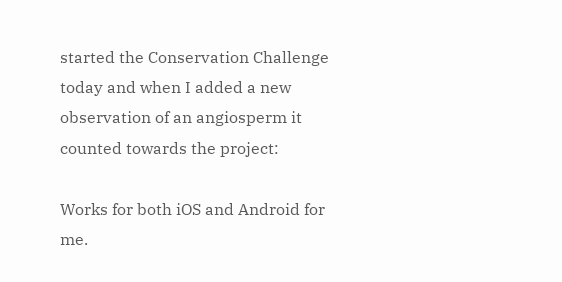started the Conservation Challenge today and when I added a new observation of an angiosperm it counted towards the project:

Works for both iOS and Android for me.